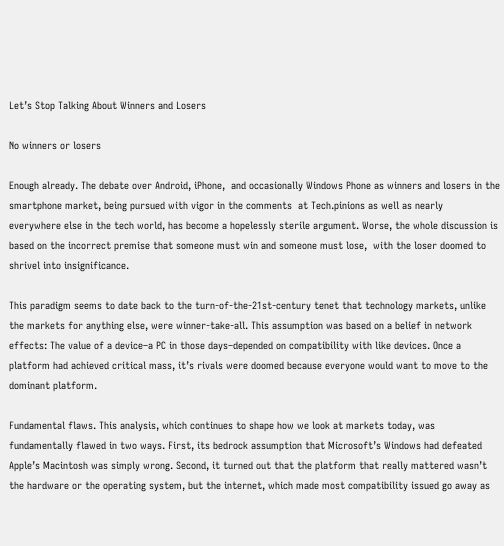Let’s Stop Talking About Winners and Losers

No winners or losers

Enough already. The debate over Android, iPhone,  and occasionally Windows Phone as winners and losers in the smartphone market, being pursued with vigor in the comments  at Tech.pinions as well as nearly  everywhere else in the tech world, has become a hopelessly sterile argument. Worse, the whole discussion is based on the incorrect premise that someone must win and someone must lose,  with the loser doomed to shrivel into insignificance.

This paradigm seems to date back to the turn-of-the-21st-century tenet that technology markets, unlike the markets for anything else, were winner-take-all. This assumption was based on a belief in network effects: The value of a device–a PC in those days–depended on compatibility with like devices. Once a platform had achieved critical mass, it’s rivals were doomed because everyone would want to move to the dominant platform.

Fundamental flaws. This analysis, which continues to shape how we look at markets today, was fundamentally flawed in two ways. First, its bedrock assumption that Microsoft’s Windows had defeated Apple’s Macintosh was simply wrong. Second, it turned out that the platform that really mattered wasn’t the hardware or the operating system, but the internet, which made most compatibility issued go away as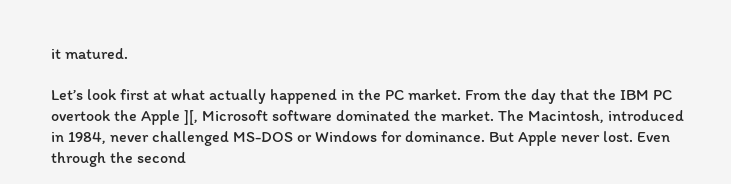it matured.

Let’s look first at what actually happened in the PC market. From the day that the IBM PC overtook the Apple ][, Microsoft software dominated the market. The Macintosh, introduced in 1984, never challenged MS-DOS or Windows for dominance. But Apple never lost. Even through the second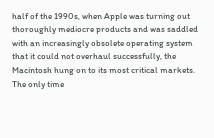half of the 1990s, when Apple was turning out thoroughly mediocre products and was saddled with an increasingly obsolete operating system that it could not overhaul successfully, the Macintosh hung on to its most critical markets. The only time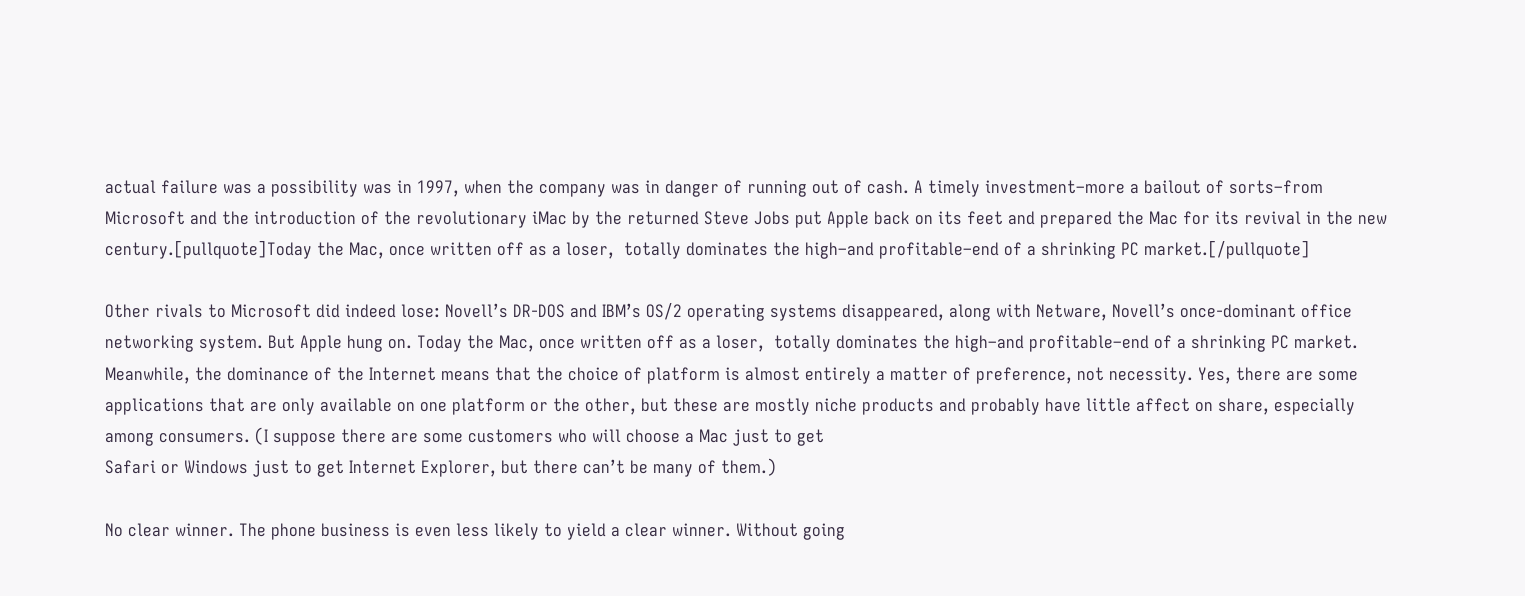actual failure was a possibility was in 1997, when the company was in danger of running out of cash. A timely investment–more a bailout of sorts–from Microsoft and the introduction of the revolutionary iMac by the returned Steve Jobs put Apple back on its feet and prepared the Mac for its revival in the new century.[pullquote]Today the Mac, once written off as a loser,  totally dominates the high–and profitable–end of a shrinking PC market.[/pullquote]

Other rivals to Microsoft did indeed lose: Novell’s DR-DOS and IBM’s OS/2 operating systems disappeared, along with Netware, Novell’s once-dominant office networking system. But Apple hung on. Today the Mac, once written off as a loser,  totally dominates the high–and profitable–end of a shrinking PC market. Meanwhile, the dominance of the Internet means that the choice of platform is almost entirely a matter of preference, not necessity. Yes, there are some applications that are only available on one platform or the other, but these are mostly niche products and probably have little affect on share, especially among consumers. (I suppose there are some customers who will choose a Mac just to get
Safari or Windows just to get Internet Explorer, but there can’t be many of them.)

No clear winner. The phone business is even less likely to yield a clear winner. Without going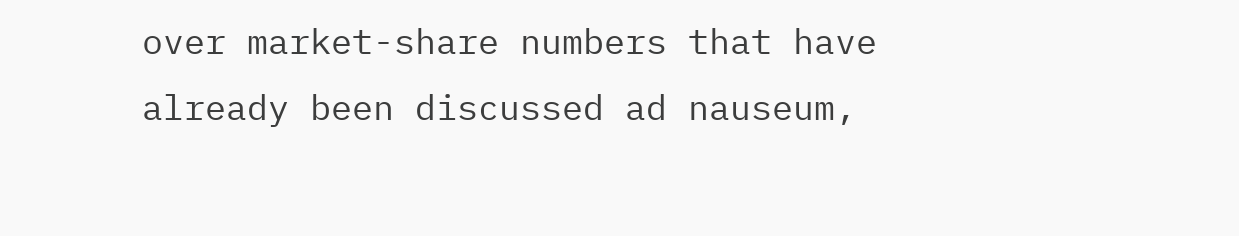over market-share numbers that have already been discussed ad nauseum,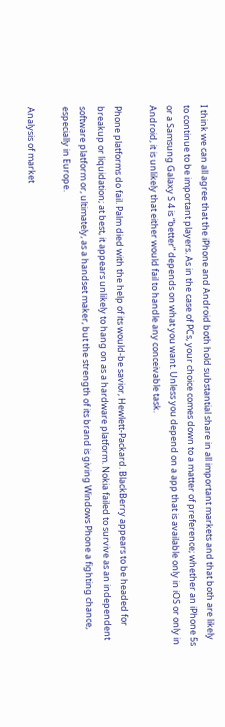I think we can all agree that the iPhone and Android both hold substantial share in all important markets and that both are likely to continue to be important players. As in the case of PCs, your choice comes down to a matter of preference; whether an iPhone 5s or a Samsung Galaxy S 4 is “better” depends on what you want. Unless you depend on a app that is available only in iOS or only in Android, it is unlikely that either would fail to handle any conceivable task.

Phone platforms do fail. Palm died with the help of its would-be savior, Hewlett-Packard. BlackBerry appears to be headed for breakup or liquidation; at best, it appears unlikely to hang on as a hardware platform. Nokia failed to survive as an independent software platform or, ultimately, as a handset maker, but the strength of its brand is giving Windows Phone a fighting chance, especially in Europe.

Analysis of market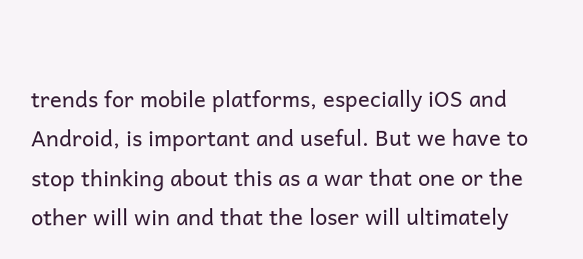trends for mobile platforms, especially iOS and Android, is important and useful. But we have to stop thinking about this as a war that one or the other will win and that the loser will ultimately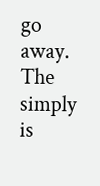go away. The simply is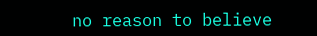no reason to believe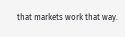that markets work that way.